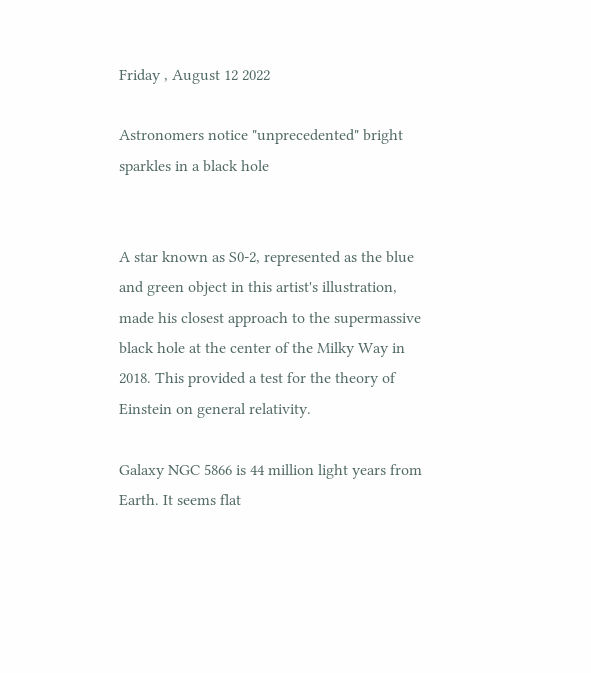Friday , August 12 2022

Astronomers notice "unprecedented" bright sparkles in a black hole


A star known as S0-2, represented as the blue and green object in this artist's illustration, made his closest approach to the supermassive black hole at the center of the Milky Way in 2018. This provided a test for the theory of Einstein on general relativity.

Galaxy NGC 5866 is 44 million light years from Earth. It seems flat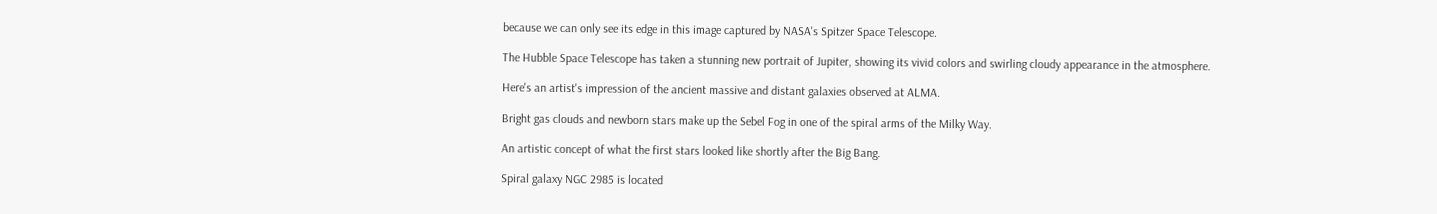because we can only see its edge in this image captured by NASA's Spitzer Space Telescope.

The Hubble Space Telescope has taken a stunning new portrait of Jupiter, showing its vivid colors and swirling cloudy appearance in the atmosphere.

Here's an artist's impression of the ancient massive and distant galaxies observed at ALMA.

Bright gas clouds and newborn stars make up the Sebel Fog in one of the spiral arms of the Milky Way.

An artistic concept of what the first stars looked like shortly after the Big Bang.

Spiral galaxy NGC 2985 is located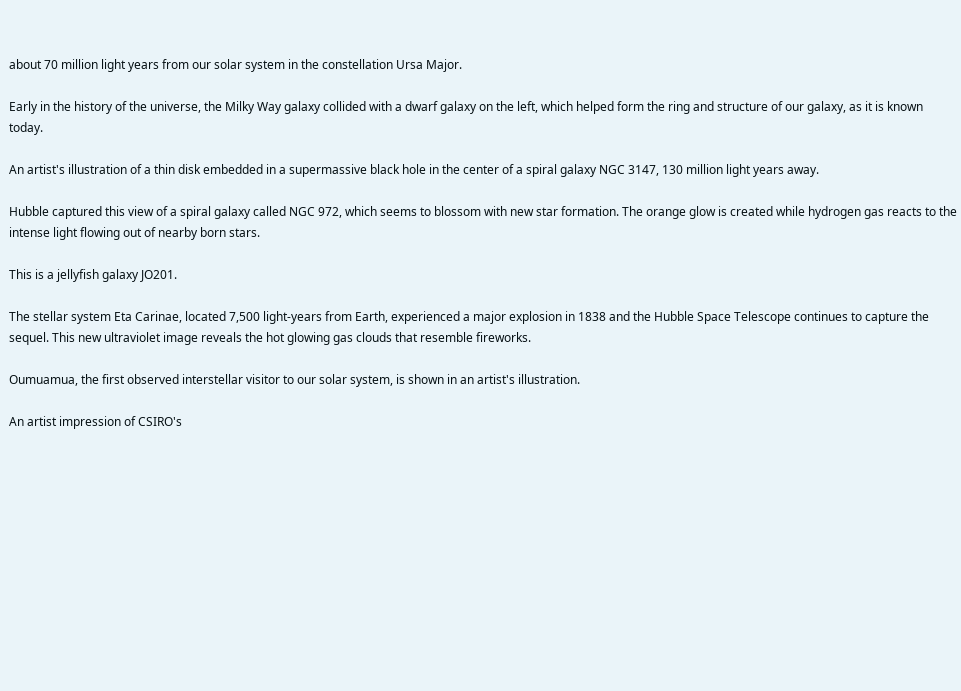about 70 million light years from our solar system in the constellation Ursa Major.

Early in the history of the universe, the Milky Way galaxy collided with a dwarf galaxy on the left, which helped form the ring and structure of our galaxy, as it is known today.

An artist's illustration of a thin disk embedded in a supermassive black hole in the center of a spiral galaxy NGC 3147, 130 million light years away.

Hubble captured this view of a spiral galaxy called NGC 972, which seems to blossom with new star formation. The orange glow is created while hydrogen gas reacts to the intense light flowing out of nearby born stars.

This is a jellyfish galaxy JO201.

The stellar system Eta Carinae, located 7,500 light-years from Earth, experienced a major explosion in 1838 and the Hubble Space Telescope continues to capture the sequel. This new ultraviolet image reveals the hot glowing gas clouds that resemble fireworks.

Oumuamua, the first observed interstellar visitor to our solar system, is shown in an artist's illustration.

An artist impression of CSIRO's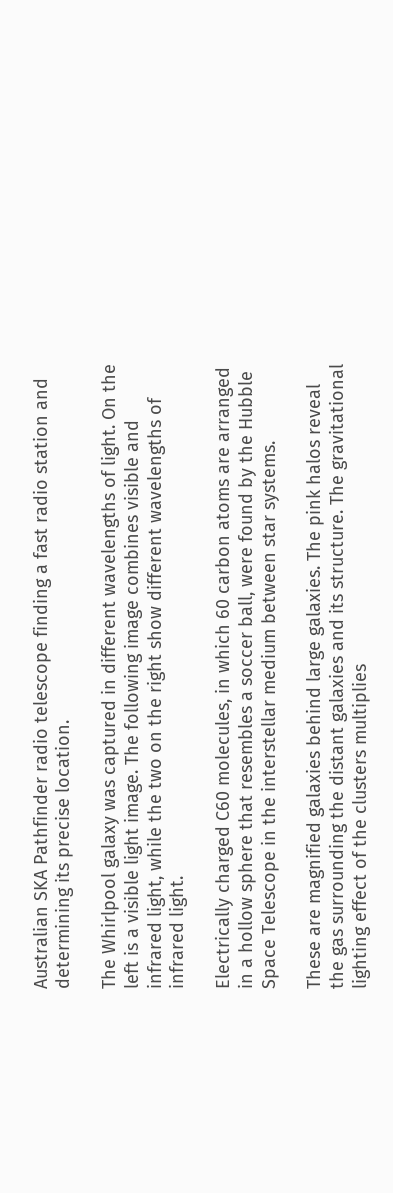Australian SKA Pathfinder radio telescope finding a fast radio station and determining its precise location.

The Whirlpool galaxy was captured in different wavelengths of light. On the left is a visible light image. The following image combines visible and infrared light, while the two on the right show different wavelengths of infrared light.

Electrically charged C60 molecules, in which 60 carbon atoms are arranged in a hollow sphere that resembles a soccer ball, were found by the Hubble Space Telescope in the interstellar medium between star systems.

These are magnified galaxies behind large galaxies. The pink halos reveal the gas surrounding the distant galaxies and its structure. The gravitational lighting effect of the clusters multiplies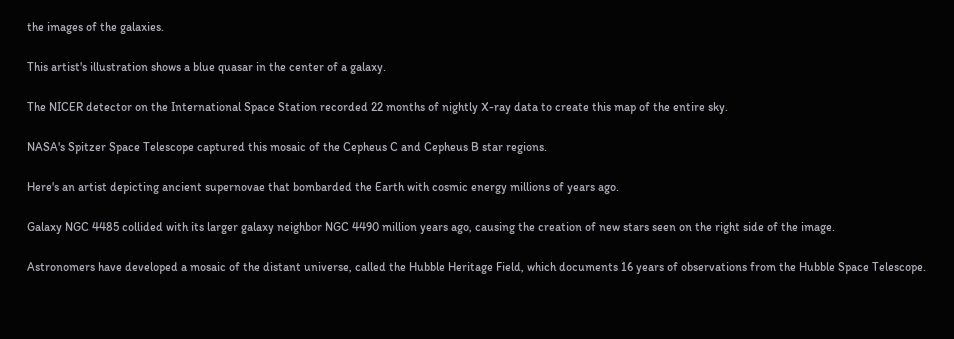the images of the galaxies.

This artist's illustration shows a blue quasar in the center of a galaxy.

The NICER detector on the International Space Station recorded 22 months of nightly X-ray data to create this map of the entire sky.

NASA's Spitzer Space Telescope captured this mosaic of the Cepheus C and Cepheus B star regions.

Here's an artist depicting ancient supernovae that bombarded the Earth with cosmic energy millions of years ago.

Galaxy NGC 4485 collided with its larger galaxy neighbor NGC 4490 million years ago, causing the creation of new stars seen on the right side of the image.

Astronomers have developed a mosaic of the distant universe, called the Hubble Heritage Field, which documents 16 years of observations from the Hubble Space Telescope.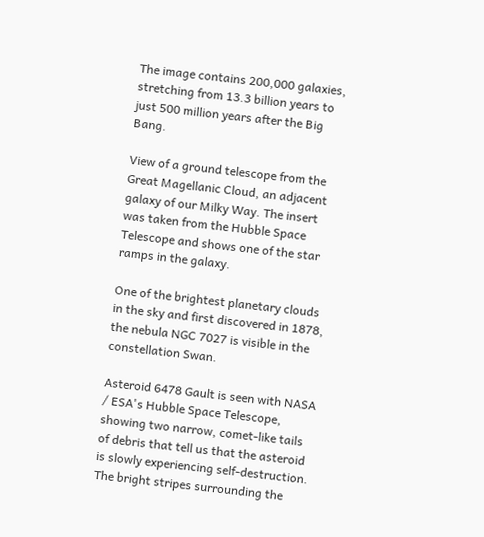The image contains 200,000 galaxies, stretching from 13.3 billion years to just 500 million years after the Big Bang.

View of a ground telescope from the Great Magellanic Cloud, an adjacent galaxy of our Milky Way. The insert was taken from the Hubble Space Telescope and shows one of the star ramps in the galaxy.

One of the brightest planetary clouds in the sky and first discovered in 1878, the nebula NGC 7027 is visible in the constellation Swan.

Asteroid 6478 Gault is seen with NASA / ESA's Hubble Space Telescope, showing two narrow, comet-like tails of debris that tell us that the asteroid is slowly experiencing self-destruction. The bright stripes surrounding the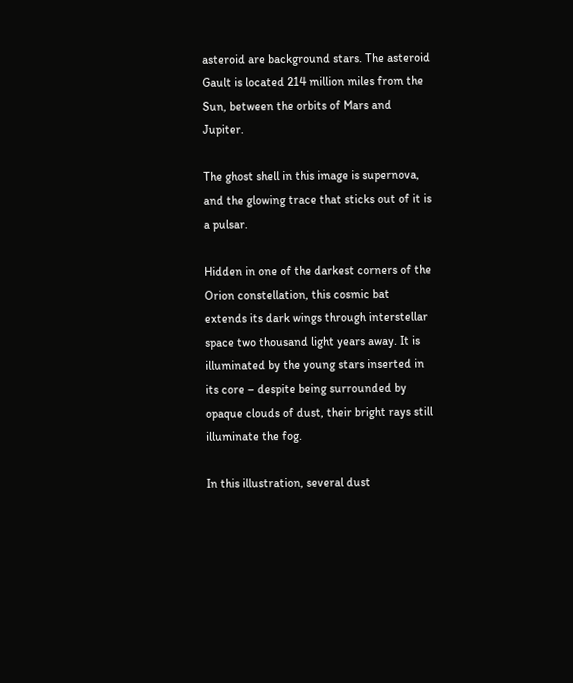asteroid are background stars. The asteroid Gault is located 214 million miles from the Sun, between the orbits of Mars and Jupiter.

The ghost shell in this image is supernova, and the glowing trace that sticks out of it is a pulsar.

Hidden in one of the darkest corners of the Orion constellation, this cosmic bat extends its dark wings through interstellar space two thousand light years away. It is illuminated by the young stars inserted in its core – despite being surrounded by opaque clouds of dust, their bright rays still illuminate the fog.

In this illustration, several dust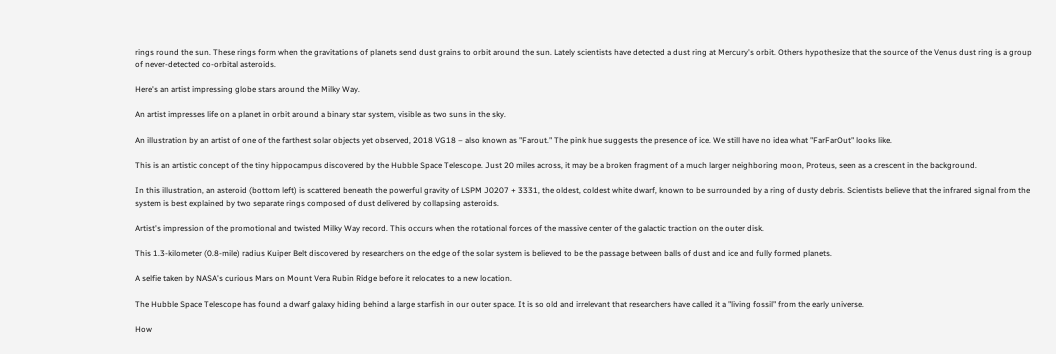rings round the sun. These rings form when the gravitations of planets send dust grains to orbit around the sun. Lately scientists have detected a dust ring at Mercury's orbit. Others hypothesize that the source of the Venus dust ring is a group of never-detected co-orbital asteroids.

Here's an artist impressing globe stars around the Milky Way.

An artist impresses life on a planet in orbit around a binary star system, visible as two suns in the sky.

An illustration by an artist of one of the farthest solar objects yet observed, 2018 VG18 – also known as "Farout." The pink hue suggests the presence of ice. We still have no idea what "FarFarOut" looks like.

This is an artistic concept of the tiny hippocampus discovered by the Hubble Space Telescope. Just 20 miles across, it may be a broken fragment of a much larger neighboring moon, Proteus, seen as a crescent in the background.

In this illustration, an asteroid (bottom left) is scattered beneath the powerful gravity of LSPM J0207 + 3331, the oldest, coldest white dwarf, known to be surrounded by a ring of dusty debris. Scientists believe that the infrared signal from the system is best explained by two separate rings composed of dust delivered by collapsing asteroids.

Artist's impression of the promotional and twisted Milky Way record. This occurs when the rotational forces of the massive center of the galactic traction on the outer disk.

This 1.3-kilometer (0.8-mile) radius Kuiper Belt discovered by researchers on the edge of the solar system is believed to be the passage between balls of dust and ice and fully formed planets.

A selfie taken by NASA's curious Mars on Mount Vera Rubin Ridge before it relocates to a new location.

The Hubble Space Telescope has found a dwarf galaxy hiding behind a large starfish in our outer space. It is so old and irrelevant that researchers have called it a "living fossil" from the early universe.

How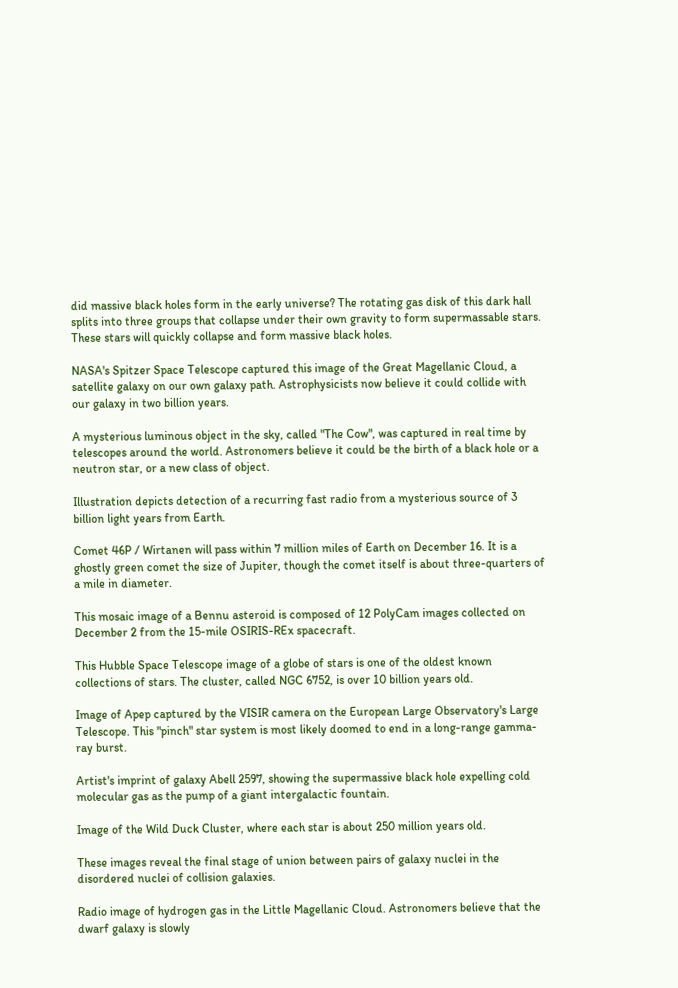did massive black holes form in the early universe? The rotating gas disk of this dark hall splits into three groups that collapse under their own gravity to form supermassable stars. These stars will quickly collapse and form massive black holes.

NASA's Spitzer Space Telescope captured this image of the Great Magellanic Cloud, a satellite galaxy on our own galaxy path. Astrophysicists now believe it could collide with our galaxy in two billion years.

A mysterious luminous object in the sky, called "The Cow", was captured in real time by telescopes around the world. Astronomers believe it could be the birth of a black hole or a neutron star, or a new class of object.

Illustration depicts detection of a recurring fast radio from a mysterious source of 3 billion light years from Earth.

Comet 46P / Wirtanen will pass within 7 million miles of Earth on December 16. It is a ghostly green comet the size of Jupiter, though the comet itself is about three-quarters of a mile in diameter.

This mosaic image of a Bennu asteroid is composed of 12 PolyCam images collected on December 2 from the 15-mile OSIRIS-REx spacecraft.

This Hubble Space Telescope image of a globe of stars is one of the oldest known collections of stars. The cluster, called NGC 6752, is over 10 billion years old.

Image of Apep captured by the VISIR camera on the European Large Observatory's Large Telescope. This "pinch" star system is most likely doomed to end in a long-range gamma-ray burst.

Artist's imprint of galaxy Abell 2597, showing the supermassive black hole expelling cold molecular gas as the pump of a giant intergalactic fountain.

Image of the Wild Duck Cluster, where each star is about 250 million years old.

These images reveal the final stage of union between pairs of galaxy nuclei in the disordered nuclei of collision galaxies.

Radio image of hydrogen gas in the Little Magellanic Cloud. Astronomers believe that the dwarf galaxy is slowly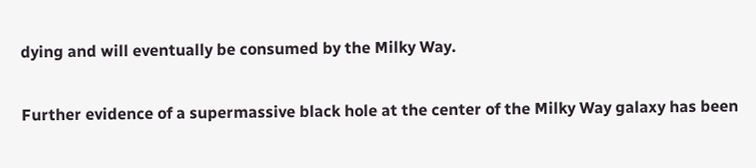dying and will eventually be consumed by the Milky Way.

Further evidence of a supermassive black hole at the center of the Milky Way galaxy has been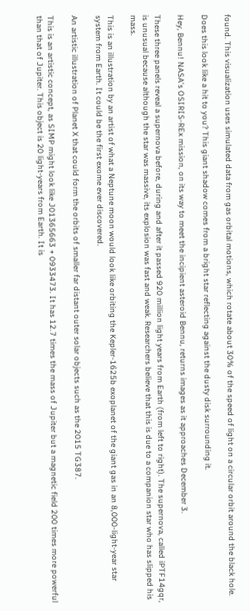found. This visualization uses simulated data from gas orbital motions, which rotate about 30% of the speed of light on a circular orbit around the black hole.

Does this look like a hit to you? This giant shadow comes from a bright star reflecting against the dusty disk surrounding it.

Hey, Bennu! NASA's OSIRIS-REx mission, on its way to meet the incipient asteroid Bennu, returns images as it approaches December 3.

These three panels reveal a supernova before, during and after it passed 920 million light years from Earth (from left to right). The supernova, called iPTF14gqr, is unusual because although the star was massive, its explosion was fast and weak. Researchers believe that this is due to a companion star who has slipped his mass.

This is an illustration by an artist of what a Neptune moon would look like orbiting the Kepler-1625b exoplanet of the giant gas in an 8,000-light-year star system from Earth. It could be the first exome ever discovered.

An artistic illustration of Planet X that could form the orbits of smaller far distant outer solar objects such as the 2015 TG387.

This is an artistic concept, as SIMP might look like J01365663 + 0933473. It has 12.7 times the mass of Jupiter but a magnetic field 200 times more powerful than that of Jupiter. This object is 20 light-years from Earth. It is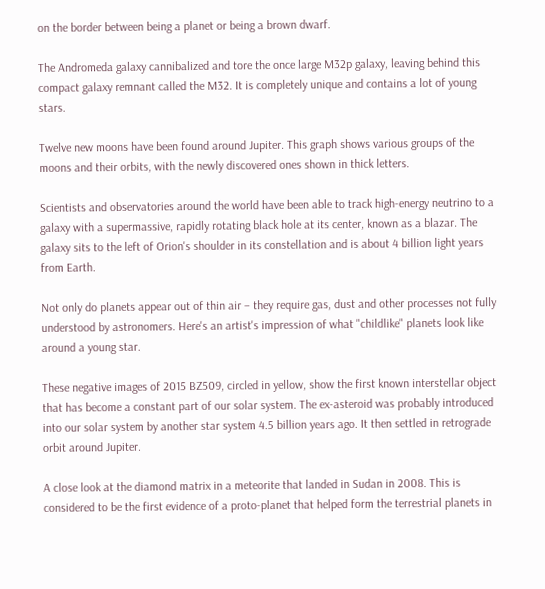on the border between being a planet or being a brown dwarf.

The Andromeda galaxy cannibalized and tore the once large M32p galaxy, leaving behind this compact galaxy remnant called the M32. It is completely unique and contains a lot of young stars.

Twelve new moons have been found around Jupiter. This graph shows various groups of the moons and their orbits, with the newly discovered ones shown in thick letters.

Scientists and observatories around the world have been able to track high-energy neutrino to a galaxy with a supermassive, rapidly rotating black hole at its center, known as a blazar. The galaxy sits to the left of Orion's shoulder in its constellation and is about 4 billion light years from Earth.

Not only do planets appear out of thin air – they require gas, dust and other processes not fully understood by astronomers. Here's an artist's impression of what "childlike" planets look like around a young star.

These negative images of 2015 BZ509, circled in yellow, show the first known interstellar object that has become a constant part of our solar system. The ex-asteroid was probably introduced into our solar system by another star system 4.5 billion years ago. It then settled in retrograde orbit around Jupiter.

A close look at the diamond matrix in a meteorite that landed in Sudan in 2008. This is considered to be the first evidence of a proto-planet that helped form the terrestrial planets in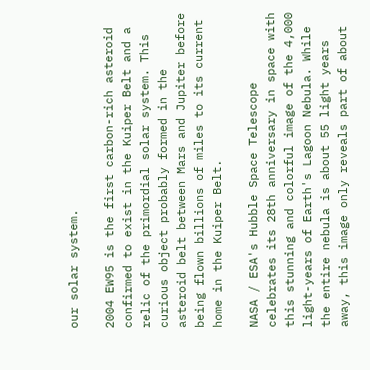our solar system.

2004 EW95 is the first carbon-rich asteroid confirmed to exist in the Kuiper Belt and a relic of the primordial solar system. This curious object probably formed in the asteroid belt between Mars and Jupiter before being flown billions of miles to its current home in the Kuiper Belt.

NASA / ESA's Hubble Space Telescope celebrates its 28th anniversary in space with this stunning and colorful image of the 4,000 light-years of Earth's Lagoon Nebula. While the entire nebula is about 55 light years away, this image only reveals part of about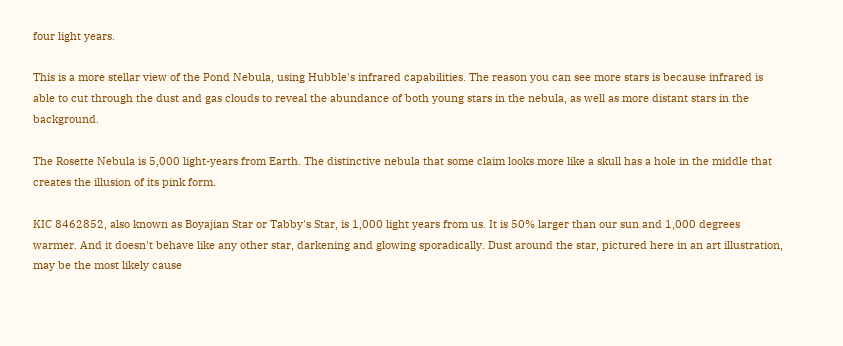four light years.

This is a more stellar view of the Pond Nebula, using Hubble's infrared capabilities. The reason you can see more stars is because infrared is able to cut through the dust and gas clouds to reveal the abundance of both young stars in the nebula, as well as more distant stars in the background.

The Rosette Nebula is 5,000 light-years from Earth. The distinctive nebula that some claim looks more like a skull has a hole in the middle that creates the illusion of its pink form.

KIC 8462852, also known as Boyajian Star or Tabby's Star, is 1,000 light years from us. It is 50% larger than our sun and 1,000 degrees warmer. And it doesn't behave like any other star, darkening and glowing sporadically. Dust around the star, pictured here in an art illustration, may be the most likely cause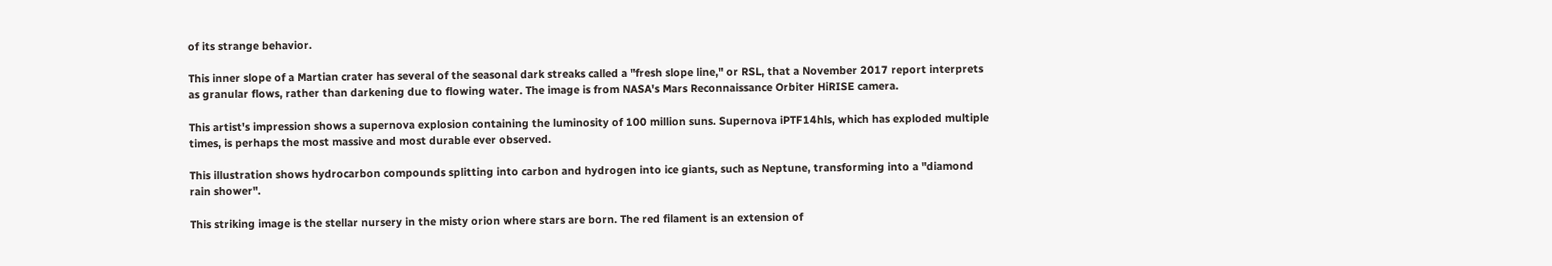of its strange behavior.

This inner slope of a Martian crater has several of the seasonal dark streaks called a "fresh slope line," or RSL, that a November 2017 report interprets as granular flows, rather than darkening due to flowing water. The image is from NASA's Mars Reconnaissance Orbiter HiRISE camera.

This artist's impression shows a supernova explosion containing the luminosity of 100 million suns. Supernova iPTF14hls, which has exploded multiple times, is perhaps the most massive and most durable ever observed.

This illustration shows hydrocarbon compounds splitting into carbon and hydrogen into ice giants, such as Neptune, transforming into a "diamond rain shower".

This striking image is the stellar nursery in the misty orion where stars are born. The red filament is an extension of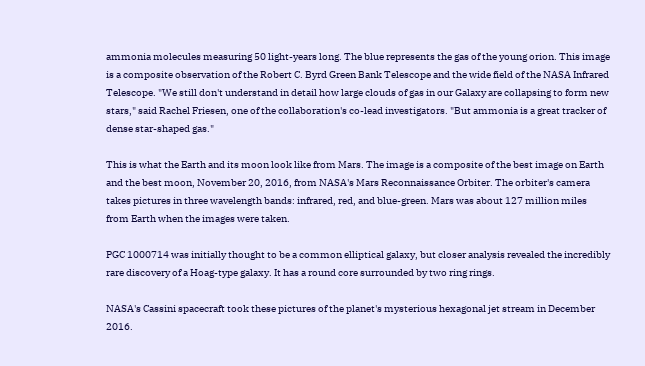ammonia molecules measuring 50 light-years long. The blue represents the gas of the young orion. This image is a composite observation of the Robert C. Byrd Green Bank Telescope and the wide field of the NASA Infrared Telescope. "We still don't understand in detail how large clouds of gas in our Galaxy are collapsing to form new stars," said Rachel Friesen, one of the collaboration's co-lead investigators. "But ammonia is a great tracker of dense star-shaped gas."

This is what the Earth and its moon look like from Mars. The image is a composite of the best image on Earth and the best moon, November 20, 2016, from NASA's Mars Reconnaissance Orbiter. The orbiter's camera takes pictures in three wavelength bands: infrared, red, and blue-green. Mars was about 127 million miles from Earth when the images were taken.

PGC 1000714 was initially thought to be a common elliptical galaxy, but closer analysis revealed the incredibly rare discovery of a Hoag-type galaxy. It has a round core surrounded by two ring rings.

NASA's Cassini spacecraft took these pictures of the planet's mysterious hexagonal jet stream in December 2016.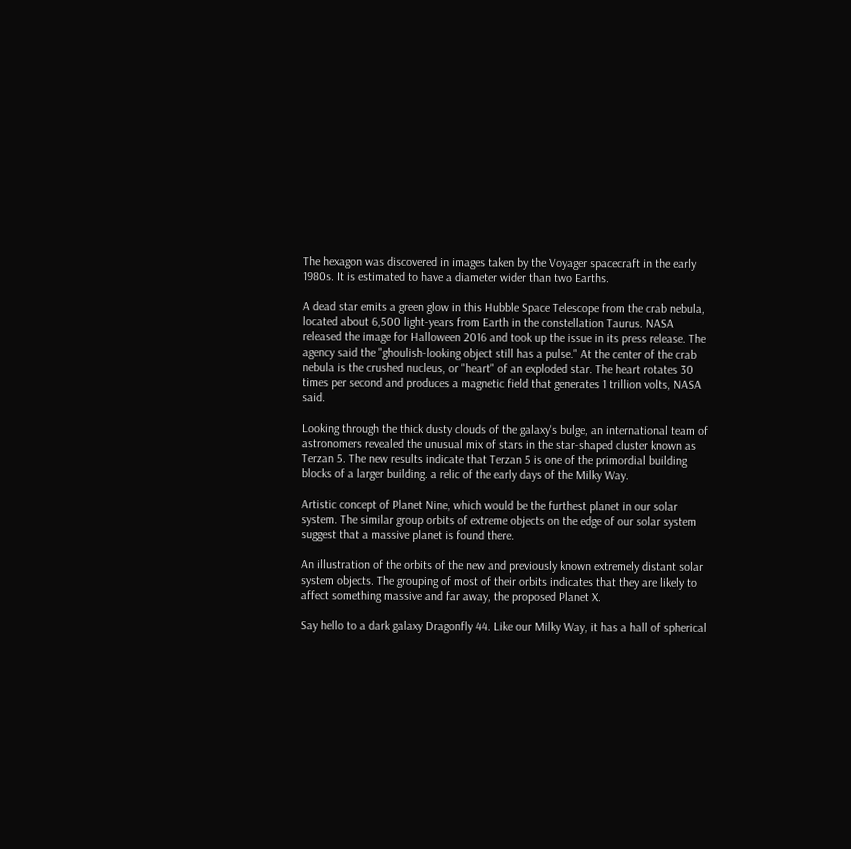The hexagon was discovered in images taken by the Voyager spacecraft in the early 1980s. It is estimated to have a diameter wider than two Earths.

A dead star emits a green glow in this Hubble Space Telescope from the crab nebula, located about 6,500 light-years from Earth in the constellation Taurus. NASA released the image for Halloween 2016 and took up the issue in its press release. The agency said the "ghoulish-looking object still has a pulse." At the center of the crab nebula is the crushed nucleus, or "heart" of an exploded star. The heart rotates 30 times per second and produces a magnetic field that generates 1 trillion volts, NASA said.

Looking through the thick dusty clouds of the galaxy's bulge, an international team of astronomers revealed the unusual mix of stars in the star-shaped cluster known as Terzan 5. The new results indicate that Terzan 5 is one of the primordial building blocks of a larger building. a relic of the early days of the Milky Way.

Artistic concept of Planet Nine, which would be the furthest planet in our solar system. The similar group orbits of extreme objects on the edge of our solar system suggest that a massive planet is found there.

An illustration of the orbits of the new and previously known extremely distant solar system objects. The grouping of most of their orbits indicates that they are likely to affect something massive and far away, the proposed Planet X.

Say hello to a dark galaxy Dragonfly 44. Like our Milky Way, it has a hall of spherical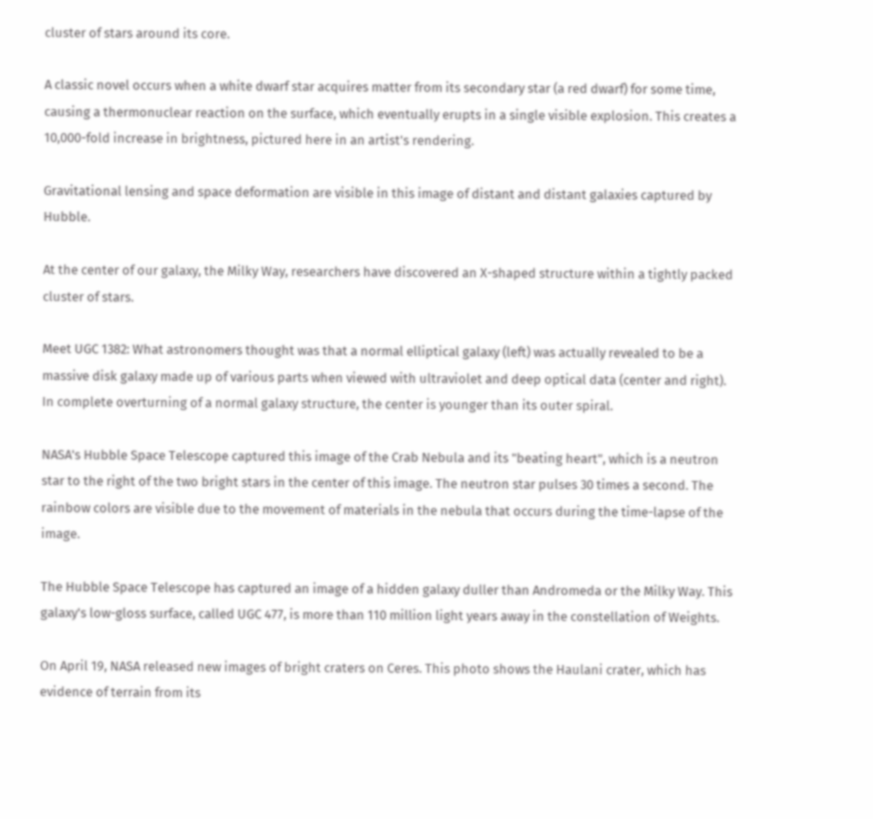cluster of stars around its core.

A classic novel occurs when a white dwarf star acquires matter from its secondary star (a red dwarf) for some time, causing a thermonuclear reaction on the surface, which eventually erupts in a single visible explosion. This creates a 10,000-fold increase in brightness, pictured here in an artist's rendering.

Gravitational lensing and space deformation are visible in this image of distant and distant galaxies captured by Hubble.

At the center of our galaxy, the Milky Way, researchers have discovered an X-shaped structure within a tightly packed cluster of stars.

Meet UGC 1382: What astronomers thought was that a normal elliptical galaxy (left) was actually revealed to be a massive disk galaxy made up of various parts when viewed with ultraviolet and deep optical data (center and right). In complete overturning of a normal galaxy structure, the center is younger than its outer spiral.

NASA's Hubble Space Telescope captured this image of the Crab Nebula and its "beating heart", which is a neutron star to the right of the two bright stars in the center of this image. The neutron star pulses 30 times a second. The rainbow colors are visible due to the movement of materials in the nebula that occurs during the time-lapse of the image.

The Hubble Space Telescope has captured an image of a hidden galaxy duller than Andromeda or the Milky Way. This galaxy's low-gloss surface, called UGC 477, is more than 110 million light years away in the constellation of Weights.

On April 19, NASA released new images of bright craters on Ceres. This photo shows the Haulani crater, which has evidence of terrain from its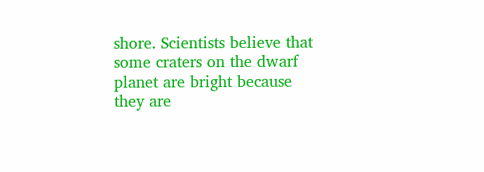shore. Scientists believe that some craters on the dwarf planet are bright because they are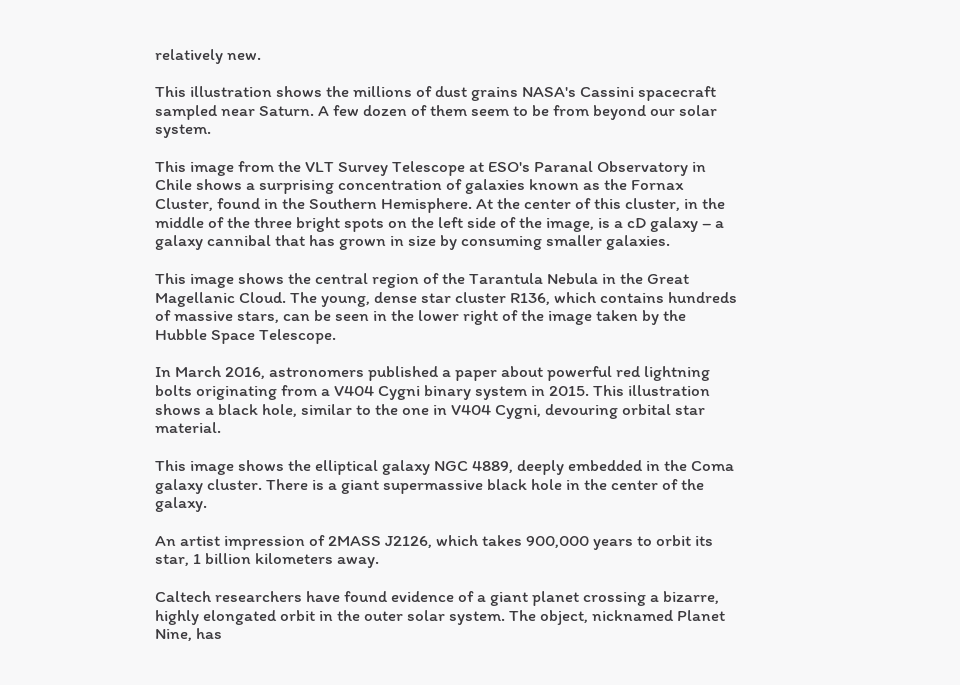relatively new.

This illustration shows the millions of dust grains NASA's Cassini spacecraft sampled near Saturn. A few dozen of them seem to be from beyond our solar system.

This image from the VLT Survey Telescope at ESO's Paranal Observatory in Chile shows a surprising concentration of galaxies known as the Fornax Cluster, found in the Southern Hemisphere. At the center of this cluster, in the middle of the three bright spots on the left side of the image, is a cD galaxy – a galaxy cannibal that has grown in size by consuming smaller galaxies.

This image shows the central region of the Tarantula Nebula in the Great Magellanic Cloud. The young, dense star cluster R136, which contains hundreds of massive stars, can be seen in the lower right of the image taken by the Hubble Space Telescope.

In March 2016, astronomers published a paper about powerful red lightning bolts originating from a V404 Cygni binary system in 2015. This illustration shows a black hole, similar to the one in V404 Cygni, devouring orbital star material.

This image shows the elliptical galaxy NGC 4889, deeply embedded in the Coma galaxy cluster. There is a giant supermassive black hole in the center of the galaxy.

An artist impression of 2MASS J2126, which takes 900,000 years to orbit its star, 1 billion kilometers away.

Caltech researchers have found evidence of a giant planet crossing a bizarre, highly elongated orbit in the outer solar system. The object, nicknamed Planet Nine, has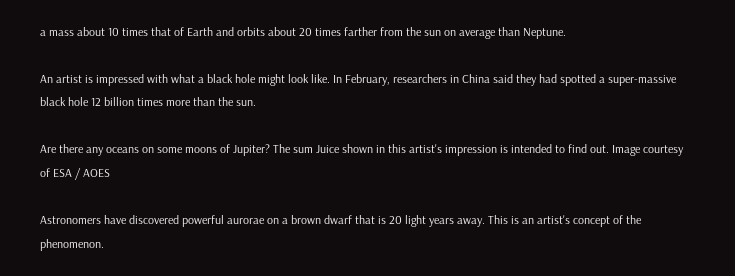a mass about 10 times that of Earth and orbits about 20 times farther from the sun on average than Neptune.

An artist is impressed with what a black hole might look like. In February, researchers in China said they had spotted a super-massive black hole 12 billion times more than the sun.

Are there any oceans on some moons of Jupiter? The sum Juice shown in this artist's impression is intended to find out. Image courtesy of ESA / AOES

Astronomers have discovered powerful aurorae on a brown dwarf that is 20 light years away. This is an artist's concept of the phenomenon.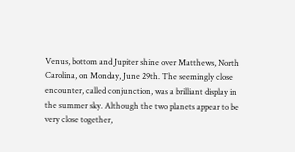Venus, bottom and Jupiter shine over Matthews, North Carolina, on Monday, June 29th. The seemingly close encounter, called conjunction, was a brilliant display in the summer sky. Although the two planets appear to be very close together,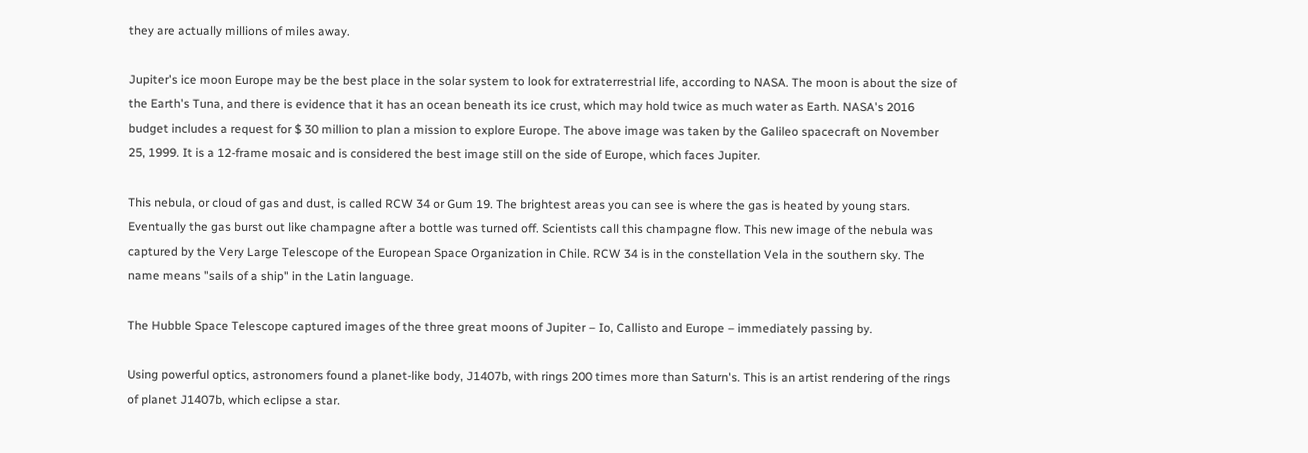they are actually millions of miles away.

Jupiter's ice moon Europe may be the best place in the solar system to look for extraterrestrial life, according to NASA. The moon is about the size of the Earth's Tuna, and there is evidence that it has an ocean beneath its ice crust, which may hold twice as much water as Earth. NASA's 2016 budget includes a request for $ 30 million to plan a mission to explore Europe. The above image was taken by the Galileo spacecraft on November 25, 1999. It is a 12-frame mosaic and is considered the best image still on the side of Europe, which faces Jupiter.

This nebula, or cloud of gas and dust, is called RCW 34 or Gum 19. The brightest areas you can see is where the gas is heated by young stars. Eventually the gas burst out like champagne after a bottle was turned off. Scientists call this champagne flow. This new image of the nebula was captured by the Very Large Telescope of the European Space Organization in Chile. RCW 34 is in the constellation Vela in the southern sky. The name means "sails of a ship" in the Latin language.

The Hubble Space Telescope captured images of the three great moons of Jupiter – Io, Callisto and Europe – immediately passing by.

Using powerful optics, astronomers found a planet-like body, J1407b, with rings 200 times more than Saturn's. This is an artist rendering of the rings of planet J1407b, which eclipse a star.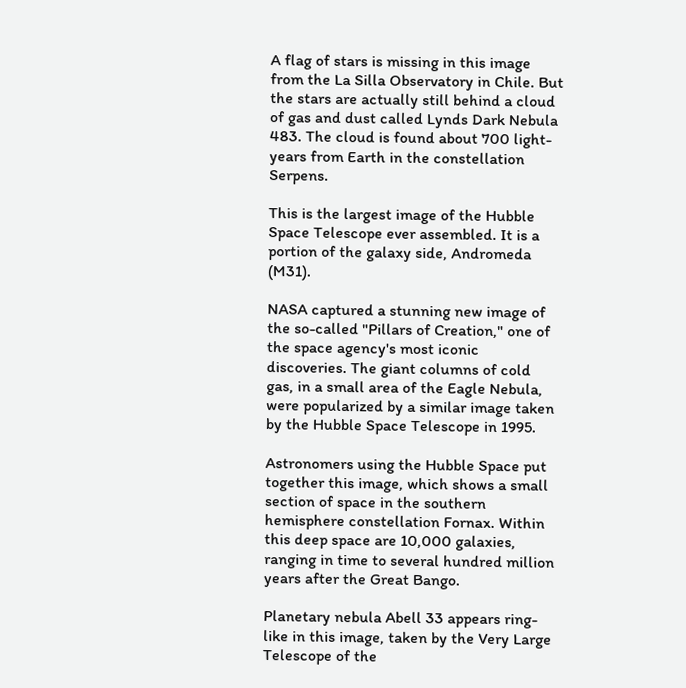A flag of stars is missing in this image from the La Silla Observatory in Chile. But the stars are actually still behind a cloud of gas and dust called Lynds Dark Nebula 483. The cloud is found about 700 light-years from Earth in the constellation Serpens.

This is the largest image of the Hubble Space Telescope ever assembled. It is a portion of the galaxy side, Andromeda (M31).

NASA captured a stunning new image of the so-called "Pillars of Creation," one of the space agency's most iconic discoveries. The giant columns of cold gas, in a small area of the Eagle Nebula, were popularized by a similar image taken by the Hubble Space Telescope in 1995.

Astronomers using the Hubble Space put together this image, which shows a small section of space in the southern hemisphere constellation Fornax. Within this deep space are 10,000 galaxies, ranging in time to several hundred million years after the Great Bango.

Planetary nebula Abell 33 appears ring-like in this image, taken by the Very Large Telescope of the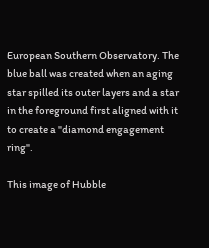European Southern Observatory. The blue ball was created when an aging star spilled its outer layers and a star in the foreground first aligned with it to create a "diamond engagement ring".

This image of Hubble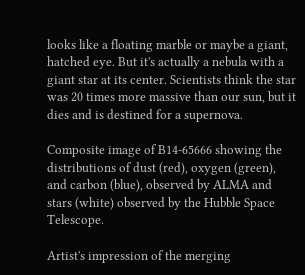looks like a floating marble or maybe a giant, hatched eye. But it's actually a nebula with a giant star at its center. Scientists think the star was 20 times more massive than our sun, but it dies and is destined for a supernova.

Composite image of B14-65666 showing the distributions of dust (red), oxygen (green), and carbon (blue), observed by ALMA and stars (white) observed by the Hubble Space Telescope.

Artist's impression of the merging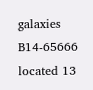galaxies B14-65666 located 13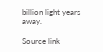billion light years away.

Source link